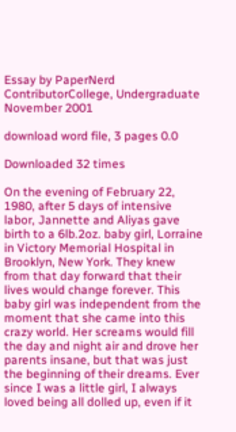Essay by PaperNerd ContributorCollege, Undergraduate November 2001

download word file, 3 pages 0.0

Downloaded 32 times

On the evening of February 22, 1980, after 5 days of intensive labor, Jannette and Aliyas gave birth to a 6lb.2oz. baby girl, Lorraine in Victory Memorial Hospital in Brooklyn, New York. They knew from that day forward that their lives would change forever. This baby girl was independent from the moment that she came into this crazy world. Her screams would fill the day and night air and drove her parents insane, but that was just the beginning of their dreams. Ever since I was a little girl, I always loved being all dolled up, even if it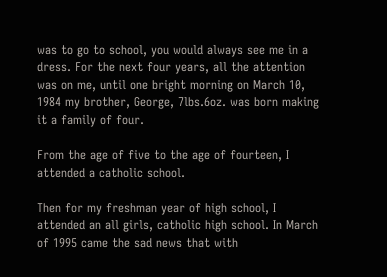was to go to school, you would always see me in a dress. For the next four years, all the attention was on me, until one bright morning on March 10, 1984 my brother, George, 7lbs.6oz. was born making it a family of four.

From the age of five to the age of fourteen, I attended a catholic school.

Then for my freshman year of high school, I attended an all girls, catholic high school. In March of 1995 came the sad news that with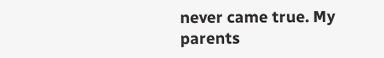never came true. My parents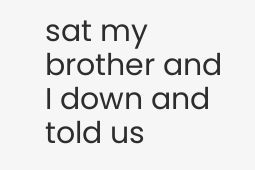sat my brother and I down and told us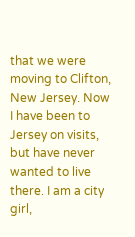that we were moving to Clifton, New Jersey. Now I have been to Jersey on visits, but have never wanted to live there. I am a city girl,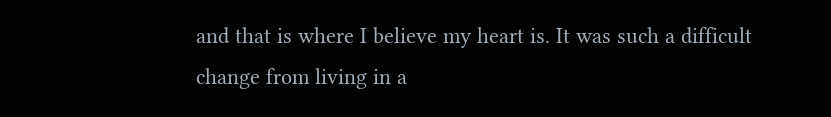and that is where I believe my heart is. It was such a difficult change from living in a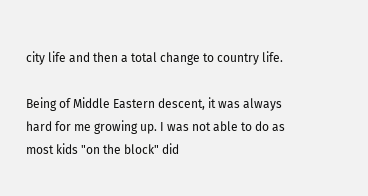city life and then a total change to country life.

Being of Middle Eastern descent, it was always hard for me growing up. I was not able to do as most kids "on the block" did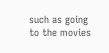such as going to the movies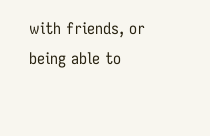with friends, or being able to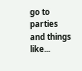go to parties and things like...